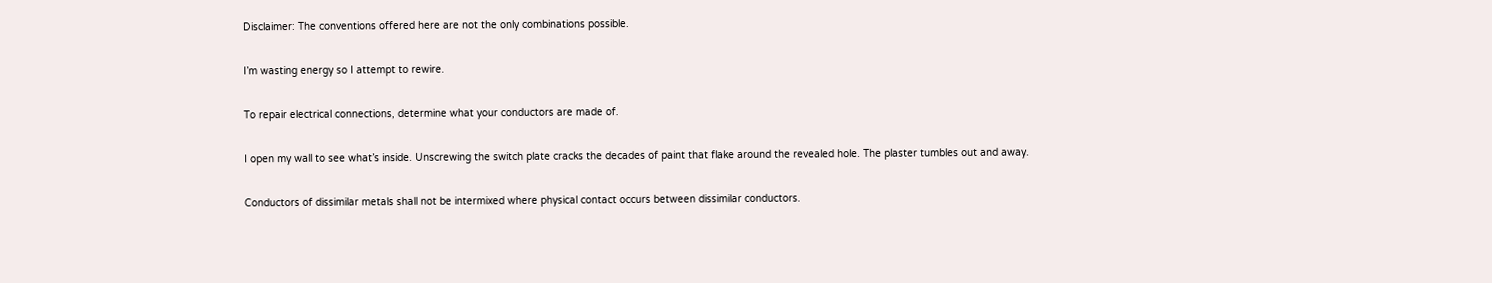Disclaimer: The conventions offered here are not the only combinations possible.

I’m wasting energy so I attempt to rewire.

To repair electrical connections, determine what your conductors are made of.

I open my wall to see what’s inside. Unscrewing the switch plate cracks the decades of paint that flake around the revealed hole. The plaster tumbles out and away.

Conductors of dissimilar metals shall not be intermixed where physical contact occurs between dissimilar conductors.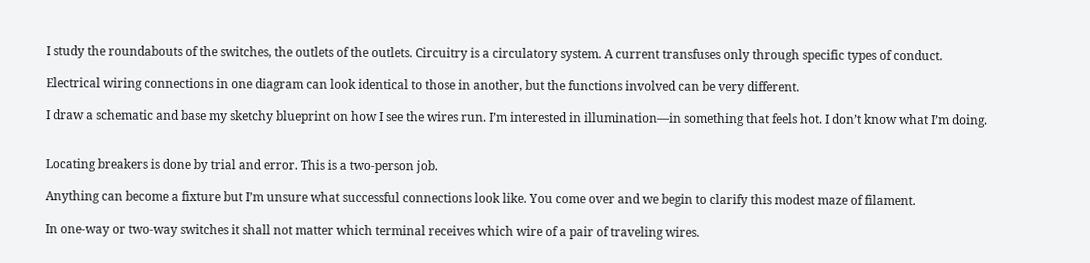I study the roundabouts of the switches, the outlets of the outlets. Circuitry is a circulatory system. A current transfuses only through specific types of conduct.

Electrical wiring connections in one diagram can look identical to those in another, but the functions involved can be very different.

I draw a schematic and base my sketchy blueprint on how I see the wires run. I’m interested in illumination—in something that feels hot. I don’t know what I’m doing.


Locating breakers is done by trial and error. This is a two-person job.

Anything can become a fixture but I’m unsure what successful connections look like. You come over and we begin to clarify this modest maze of filament.

In one-way or two-way switches it shall not matter which terminal receives which wire of a pair of traveling wires.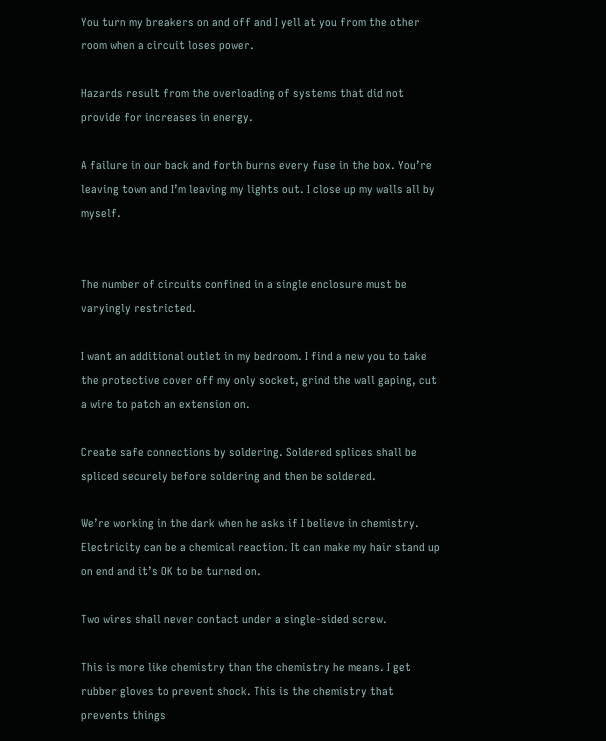You turn my breakers on and off and I yell at you from the other room when a circuit loses power.

Hazards result from the overloading of systems that did not provide for increases in energy.

A failure in our back and forth burns every fuse in the box. You’re leaving town and I’m leaving my lights out. I close up my walls all by myself.


The number of circuits confined in a single enclosure must be varyingly restricted.

I want an additional outlet in my bedroom. I find a new you to take the protective cover off my only socket, grind the wall gaping, cut a wire to patch an extension on.

Create safe connections by soldering. Soldered splices shall be spliced securely before soldering and then be soldered.

We’re working in the dark when he asks if I believe in chemistry. Electricity can be a chemical reaction. It can make my hair stand up on end and it’s OK to be turned on.

Two wires shall never contact under a single-sided screw.

This is more like chemistry than the chemistry he means. I get rubber gloves to prevent shock. This is the chemistry that prevents things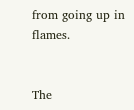from going up in flames.


The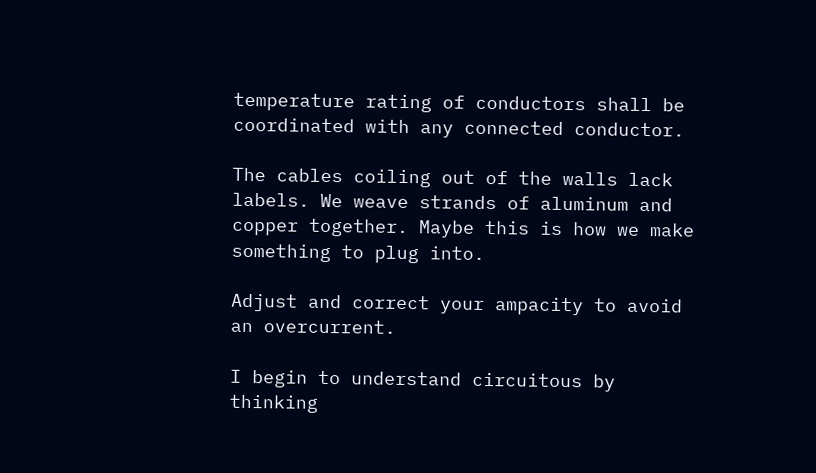temperature rating of conductors shall be coordinated with any connected conductor.

The cables coiling out of the walls lack labels. We weave strands of aluminum and copper together. Maybe this is how we make something to plug into.

Adjust and correct your ampacity to avoid an overcurrent.

I begin to understand circuitous by thinking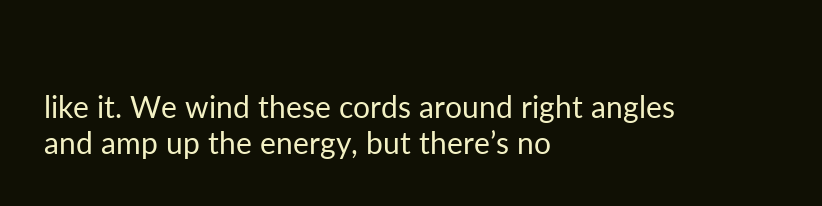like it. We wind these cords around right angles and amp up the energy, but there’s no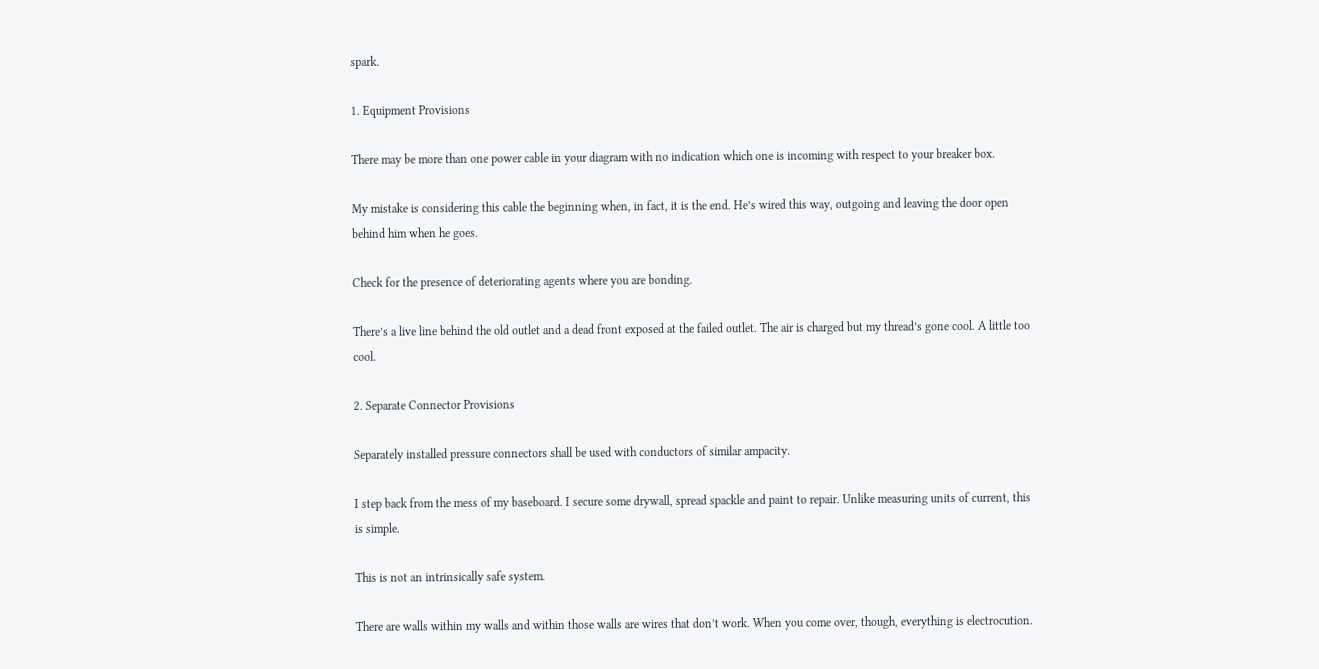spark.

1. Equipment Provisions

There may be more than one power cable in your diagram with no indication which one is incoming with respect to your breaker box.

My mistake is considering this cable the beginning when, in fact, it is the end. He’s wired this way, outgoing and leaving the door open behind him when he goes.

Check for the presence of deteriorating agents where you are bonding.

There’s a live line behind the old outlet and a dead front exposed at the failed outlet. The air is charged but my thread’s gone cool. A little too cool.

2. Separate Connector Provisions

Separately installed pressure connectors shall be used with conductors of similar ampacity.

I step back from the mess of my baseboard. I secure some drywall, spread spackle and paint to repair. Unlike measuring units of current, this is simple.

This is not an intrinsically safe system.

There are walls within my walls and within those walls are wires that don’t work. When you come over, though, everything is electrocution.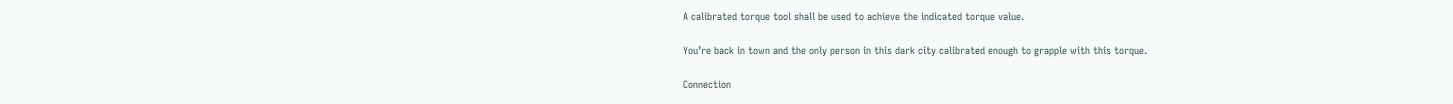A calibrated torque tool shall be used to achieve the indicated torque value.

You’re back in town and the only person in this dark city calibrated enough to grapple with this torque.

Connection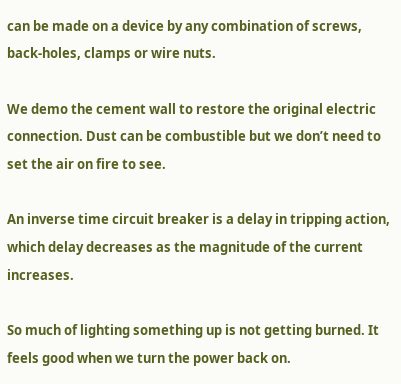can be made on a device by any combination of screws, back-holes, clamps or wire nuts.

We demo the cement wall to restore the original electric connection. Dust can be combustible but we don’t need to set the air on fire to see.

An inverse time circuit breaker is a delay in tripping action, which delay decreases as the magnitude of the current increases.

So much of lighting something up is not getting burned. It feels good when we turn the power back on.